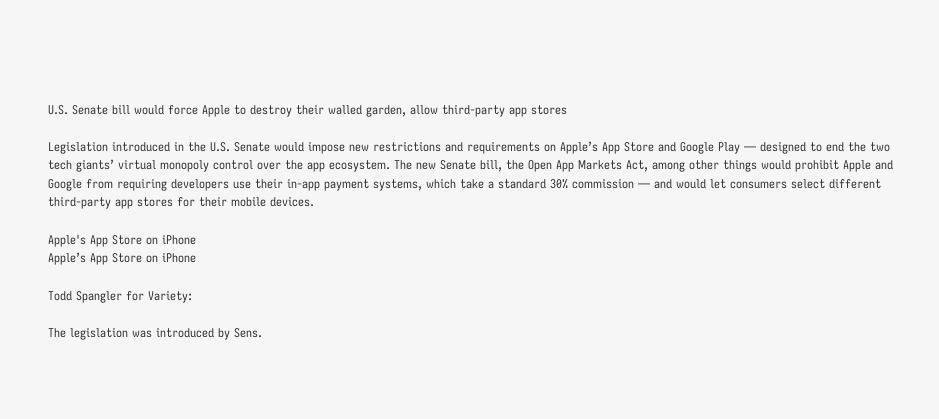U.S. Senate bill would force Apple to destroy their walled garden, allow third-party app stores

Legislation introduced in the U.S. Senate would impose new restrictions and requirements on Apple’s App Store and Google Play — designed to end the two tech giants’ virtual monopoly control over the app ecosystem. The new Senate bill, the Open App Markets Act, among other things would prohibit Apple and Google from requiring developers use their in-app payment systems, which take a standard 30% commission — and would let consumers select different third-party app stores for their mobile devices.

Apple's App Store on iPhone
Apple’s App Store on iPhone

Todd Spangler for Variety:

The legislation was introduced by Sens.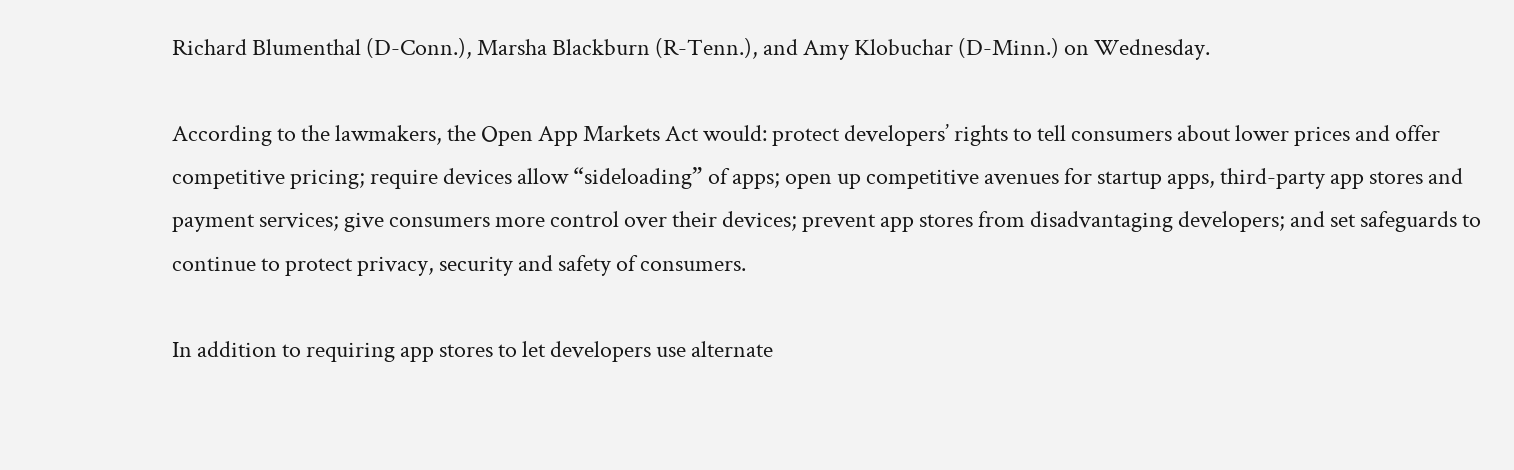Richard Blumenthal (D-Conn.), Marsha Blackburn (R-Tenn.), and Amy Klobuchar (D-Minn.) on Wednesday.

According to the lawmakers, the Open App Markets Act would: protect developers’ rights to tell consumers about lower prices and offer competitive pricing; require devices allow “sideloading” of apps; open up competitive avenues for startup apps, third-party app stores and payment services; give consumers more control over their devices; prevent app stores from disadvantaging developers; and set safeguards to continue to protect privacy, security and safety of consumers.

In addition to requiring app stores to let developers use alternate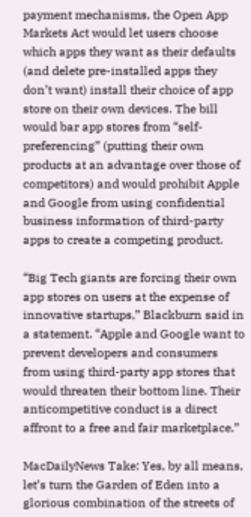payment mechanisms, the Open App Markets Act would let users choose which apps they want as their defaults (and delete pre-installed apps they don’t want) install their choice of app store on their own devices. The bill would bar app stores from “self-preferencing” (putting their own products at an advantage over those of competitors) and would prohibit Apple and Google from using confidential business information of third-party apps to create a competing product.

“Big Tech giants are forcing their own app stores on users at the expense of innovative startups,” Blackburn said in a statement. “Apple and Google want to prevent developers and consumers from using third-party app stores that would threaten their bottom line. Their anticompetitive conduct is a direct affront to a free and fair marketplace.”

MacDailyNews Take: Yes, by all means, let’s turn the Garden of Eden into a glorious combination of the streets of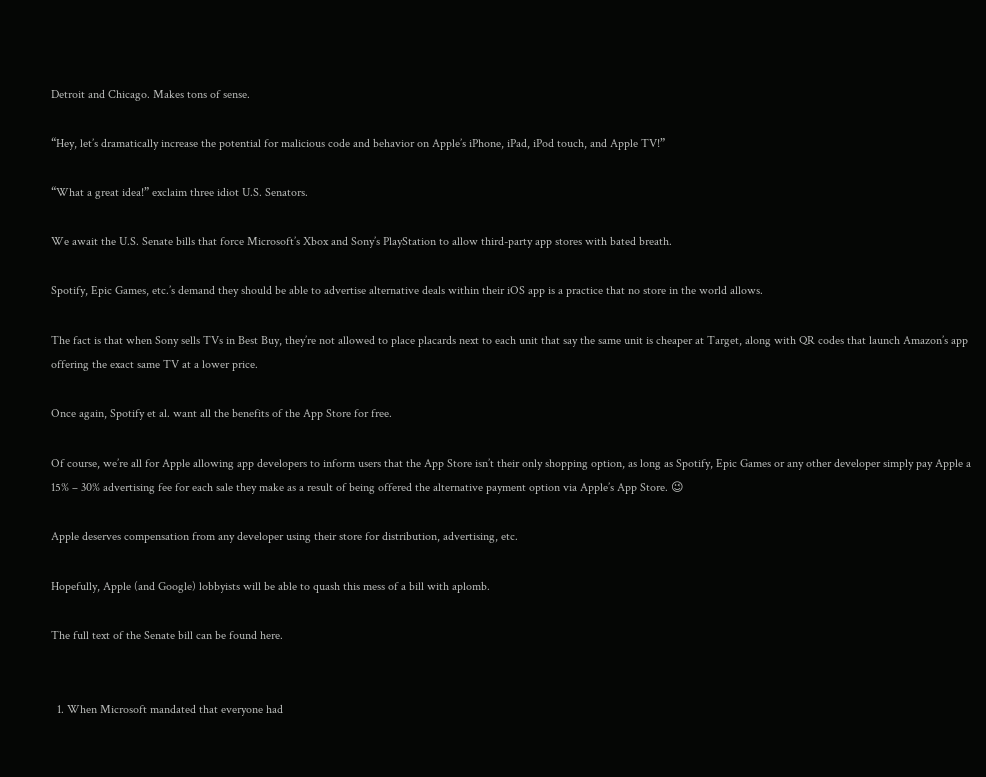Detroit and Chicago. Makes tons of sense.

“Hey, let’s dramatically increase the potential for malicious code and behavior on Apple’s iPhone, iPad, iPod touch, and Apple TV!”

“What a great idea!” exclaim three idiot U.S. Senators.

We await the U.S. Senate bills that force Microsoft’s Xbox and Sony’s PlayStation to allow third-party app stores with bated breath.

Spotify, Epic Games, etc.’s demand they should be able to advertise alternative deals within their iOS app is a practice that no store in the world allows.

The fact is that when Sony sells TVs in Best Buy, they’re not allowed to place placards next to each unit that say the same unit is cheaper at Target, along with QR codes that launch Amazon’s app offering the exact same TV at a lower price.

Once again, Spotify et al. want all the benefits of the App Store for free.

Of course, we’re all for Apple allowing app developers to inform users that the App Store isn’t their only shopping option, as long as Spotify, Epic Games or any other developer simply pay Apple a 15% – 30% advertising fee for each sale they make as a result of being offered the alternative payment option via Apple’s App Store. 😉

Apple deserves compensation from any developer using their store for distribution, advertising, etc.

Hopefully, Apple (and Google) lobbyists will be able to quash this mess of a bill with aplomb.

The full text of the Senate bill can be found here.


  1. When Microsoft mandated that everyone had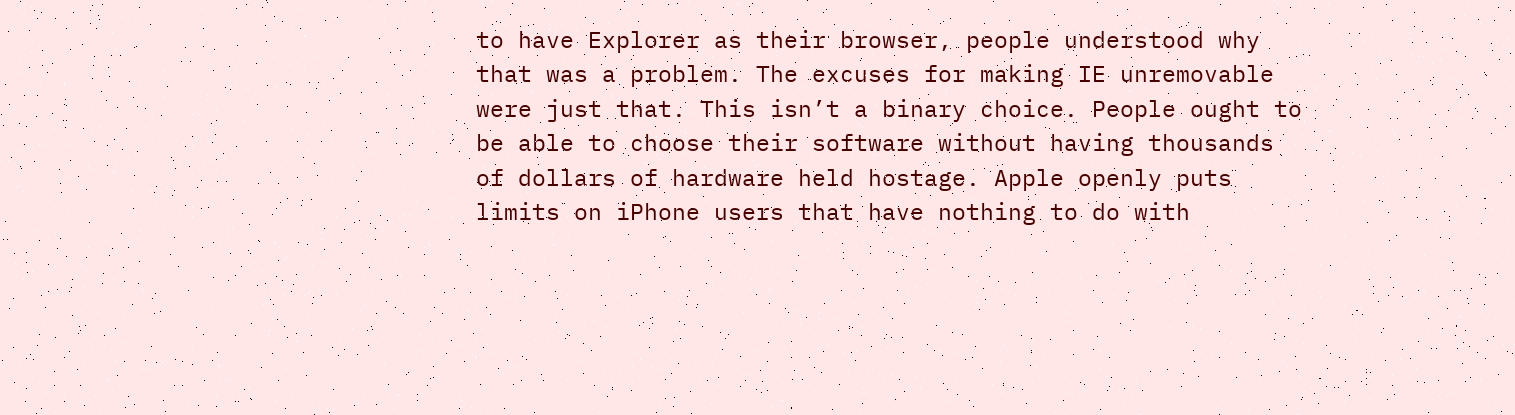to have Explorer as their browser, people understood why that was a problem. The excuses for making IE unremovable were just that. This isn’t a binary choice. People ought to be able to choose their software without having thousands of dollars of hardware held hostage. Apple openly puts limits on iPhone users that have nothing to do with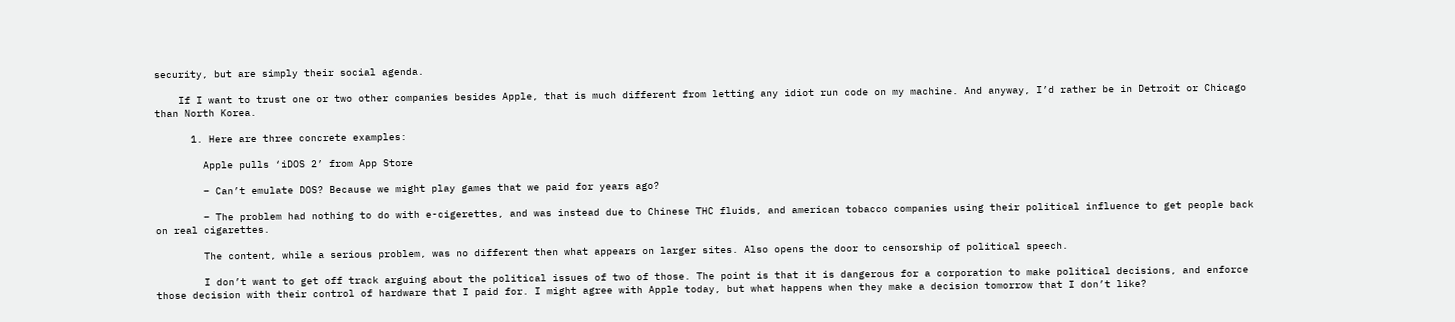security, but are simply their social agenda.

    If I want to trust one or two other companies besides Apple, that is much different from letting any idiot run code on my machine. And anyway, I’d rather be in Detroit or Chicago than North Korea.

      1. Here are three concrete examples:

        Apple pulls ‘iDOS 2’ from App Store

        – Can’t emulate DOS? Because we might play games that we paid for years ago?

        – The problem had nothing to do with e-cigerettes, and was instead due to Chinese THC fluids, and american tobacco companies using their political influence to get people back on real cigarettes.

        The content, while a serious problem, was no different then what appears on larger sites. Also opens the door to censorship of political speech.

        I don’t want to get off track arguing about the political issues of two of those. The point is that it is dangerous for a corporation to make political decisions, and enforce those decision with their control of hardware that I paid for. I might agree with Apple today, but what happens when they make a decision tomorrow that I don’t like?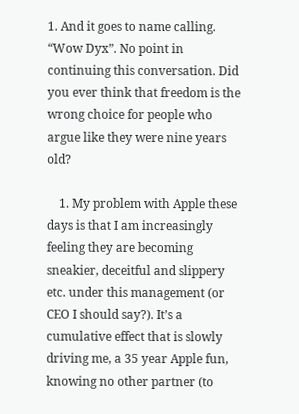1. And it goes to name calling. “Wow Dyx”. No point in continuing this conversation. Did you ever think that freedom is the wrong choice for people who argue like they were nine years old?

    1. My problem with Apple these days is that I am increasingly feeling they are becoming sneakier, deceitful and slippery etc. under this management (or CEO I should say?). It’s a cumulative effect that is slowly driving me, a 35 year Apple fun, knowing no other partner (to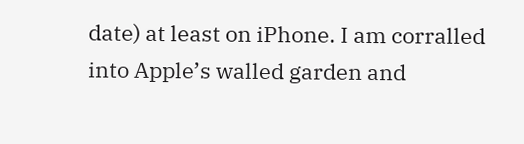date) at least on iPhone. I am corralled into Apple’s walled garden and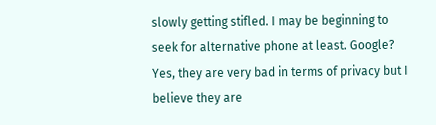slowly getting stifled. I may be beginning to seek for alternative phone at least. Google? Yes, they are very bad in terms of privacy but I believe they are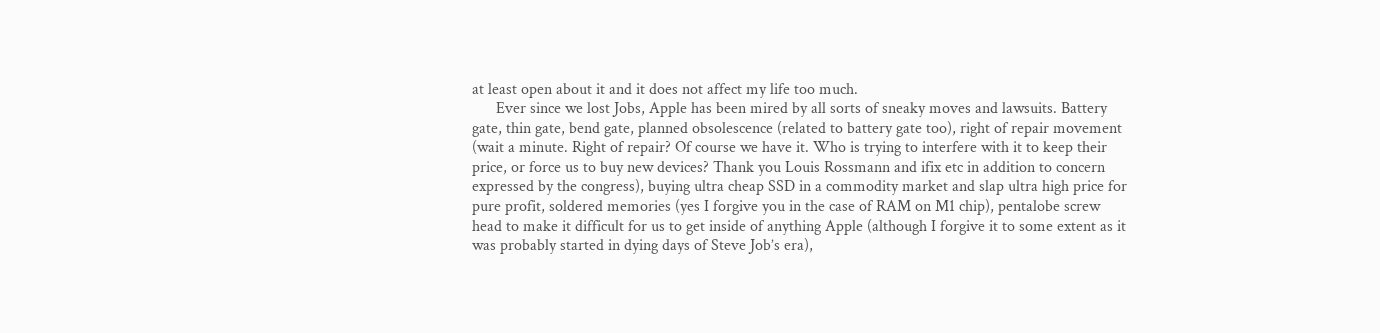at least open about it and it does not affect my life too much.
      Ever since we lost Jobs, Apple has been mired by all sorts of sneaky moves and lawsuits. Battery gate, thin gate, bend gate, planned obsolescence (related to battery gate too), right of repair movement (wait a minute. Right of repair? Of course we have it. Who is trying to interfere with it to keep their price, or force us to buy new devices? Thank you Louis Rossmann and ifix etc in addition to concern expressed by the congress), buying ultra cheap SSD in a commodity market and slap ultra high price for pure profit, soldered memories (yes I forgive you in the case of RAM on M1 chip), pentalobe screw head to make it difficult for us to get inside of anything Apple (although I forgive it to some extent as it was probably started in dying days of Steve Job’s era),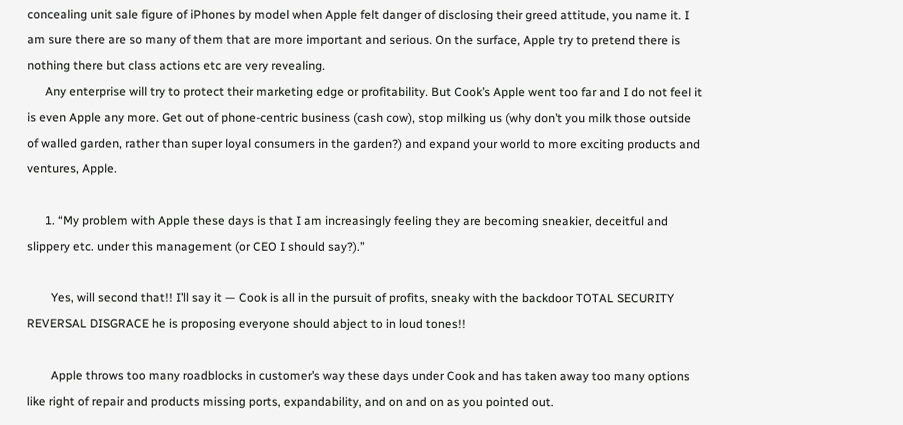concealing unit sale figure of iPhones by model when Apple felt danger of disclosing their greed attitude, you name it. I am sure there are so many of them that are more important and serious. On the surface, Apple try to pretend there is nothing there but class actions etc are very revealing.
      Any enterprise will try to protect their marketing edge or profitability. But Cook’s Apple went too far and I do not feel it is even Apple any more. Get out of phone-centric business (cash cow), stop milking us (why don’t you milk those outside of walled garden, rather than super loyal consumers in the garden?) and expand your world to more exciting products and ventures, Apple.

      1. “My problem with Apple these days is that I am increasingly feeling they are becoming sneakier, deceitful and slippery etc. under this management (or CEO I should say?).”

        Yes, will second that!! I’ll say it — Cook is all in the pursuit of profits, sneaky with the backdoor TOTAL SECURITY REVERSAL DISGRACE he is proposing everyone should abject to in loud tones!!

        Apple throws too many roadblocks in customer’s way these days under Cook and has taken away too many options like right of repair and products missing ports, expandability, and on and on as you pointed out.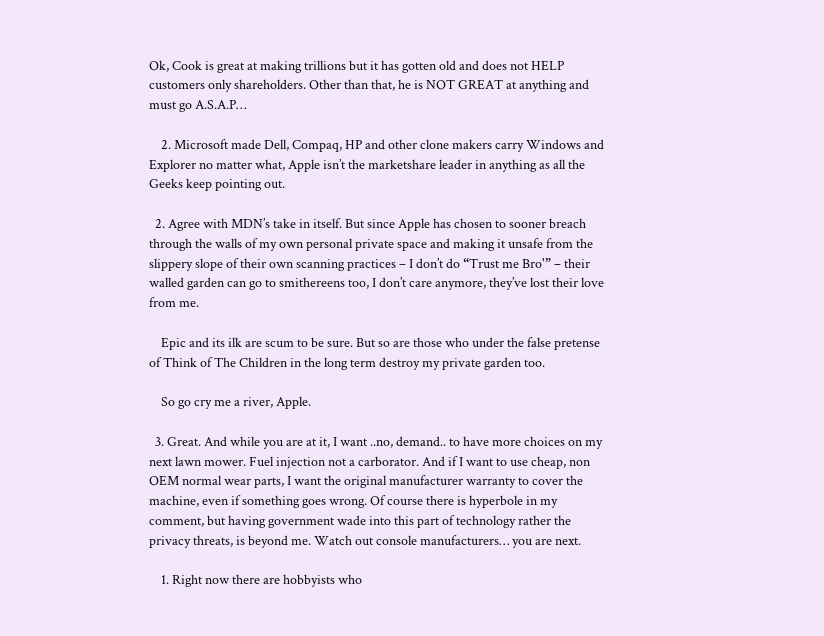Ok, Cook is great at making trillions but it has gotten old and does not HELP customers only shareholders. Other than that, he is NOT GREAT at anything and must go A.S.A.P…

    2. Microsoft made Dell, Compaq, HP and other clone makers carry Windows and Explorer no matter what, Apple isn’t the marketshare leader in anything as all the Geeks keep pointing out.

  2. Agree with MDN’s take in itself. But since Apple has chosen to sooner breach through the walls of my own personal private space and making it unsafe from the slippery slope of their own scanning practices – I don’t do “Trust me Bro'” – their walled garden can go to smithereens too, I don’t care anymore, they’ve lost their love from me.

    Epic and its ilk are scum to be sure. But so are those who under the false pretense of Think of The Children in the long term destroy my private garden too.

    So go cry me a river, Apple.

  3. Great. And while you are at it, I want ..no, demand.. to have more choices on my next lawn mower. Fuel injection not a carborator. And if I want to use cheap, non OEM normal wear parts, I want the original manufacturer warranty to cover the machine, even if something goes wrong. Of course there is hyperbole in my comment, but having government wade into this part of technology rather the privacy threats, is beyond me. Watch out console manufacturers… you are next.

    1. Right now there are hobbyists who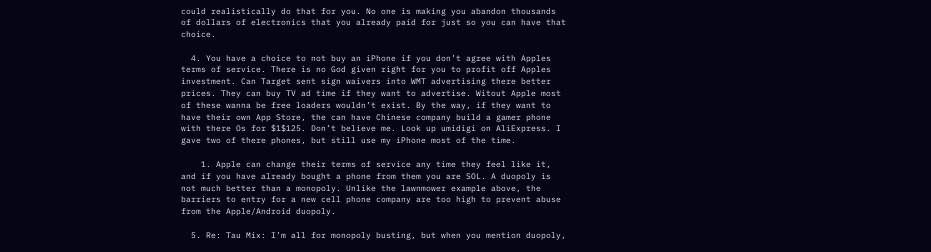could realistically do that for you. No one is making you abandon thousands of dollars of electronics that you already paid for just so you can have that choice.

  4. You have a choice to not buy an iPhone if you don’t agree with Apples terms of service. There is no God given right for you to profit off Apples investment. Can Target sent sign waivers into WMT advertising there better prices. They can buy TV ad time if they want to advertise. Witout Apple most of these wanna be free loaders wouldn’t exist. By the way, if they want to have their own App Store, the can have Chinese company build a gamer phone with there Os for $1$125. Don’t believe me. Look up umidigi on AliExpress. I gave two of there phones, but still use my iPhone most of the time.

    1. Apple can change their terms of service any time they feel like it, and if you have already bought a phone from them you are SOL. A duopoly is not much better than a monopoly. Unlike the lawnmower example above, the barriers to entry for a new cell phone company are too high to prevent abuse from the Apple/Android duopoly.

  5. Re: Tau Mix: I’m all for monopoly busting, but when you mention duopoly,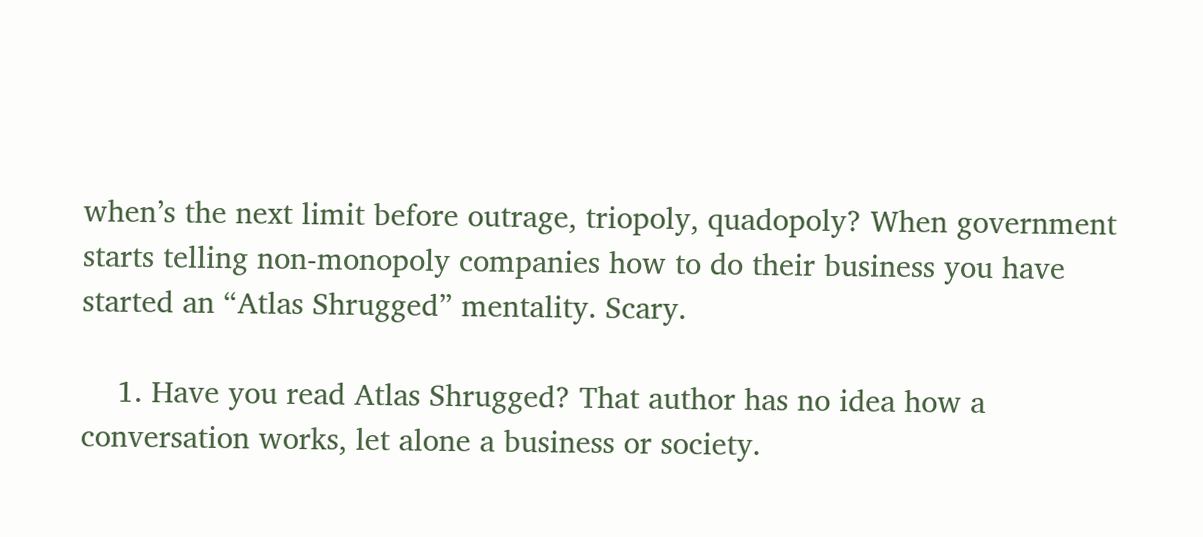when’s the next limit before outrage, triopoly, quadopoly? When government starts telling non-monopoly companies how to do their business you have started an “Atlas Shrugged” mentality. Scary.

    1. Have you read Atlas Shrugged? That author has no idea how a conversation works, let alone a business or society.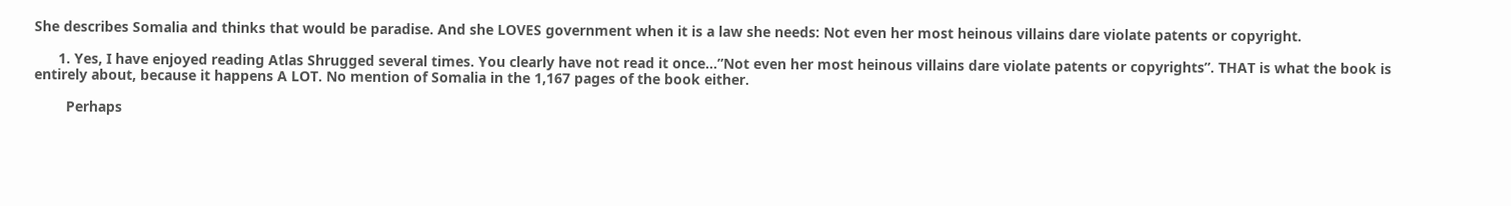She describes Somalia and thinks that would be paradise. And she LOVES government when it is a law she needs: Not even her most heinous villains dare violate patents or copyright.

      1. Yes, I have enjoyed reading Atlas Shrugged several times. You clearly have not read it once…”Not even her most heinous villains dare violate patents or copyrights”. THAT is what the book is entirely about, because it happens A LOT. No mention of Somalia in the 1,167 pages of the book either.

        Perhaps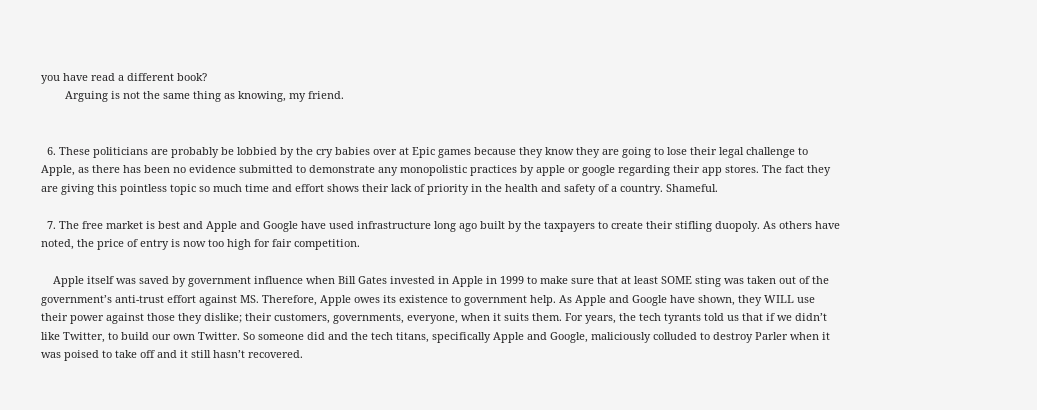you have read a different book?
        Arguing is not the same thing as knowing, my friend.


  6. These politicians are probably be lobbied by the cry babies over at Epic games because they know they are going to lose their legal challenge to Apple, as there has been no evidence submitted to demonstrate any monopolistic practices by apple or google regarding their app stores. The fact they are giving this pointless topic so much time and effort shows their lack of priority in the health and safety of a country. Shameful.

  7. The free market is best and Apple and Google have used infrastructure long ago built by the taxpayers to create their stifling duopoly. As others have noted, the price of entry is now too high for fair competition.

    Apple itself was saved by government influence when Bill Gates invested in Apple in 1999 to make sure that at least SOME sting was taken out of the government’s anti-trust effort against MS. Therefore, Apple owes its existence to government help. As Apple and Google have shown, they WILL use their power against those they dislike; their customers, governments, everyone, when it suits them. For years, the tech tyrants told us that if we didn’t like Twitter, to build our own Twitter. So someone did and the tech titans, specifically Apple and Google, maliciously colluded to destroy Parler when it was poised to take off and it still hasn’t recovered.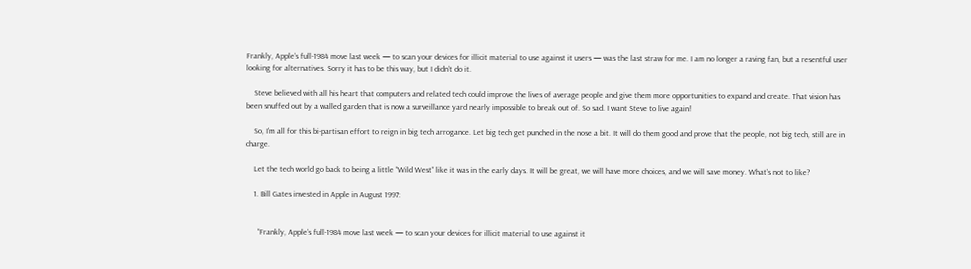Frankly, Apple’s full-1984 move last week — to scan your devices for illicit material to use against it users — was the last straw for me. I am no longer a raving fan, but a resentful user looking for alternatives. Sorry it has to be this way, but I didn’t do it.

    Steve believed with all his heart that computers and related tech could improve the lives of average people and give them more opportunities to expand and create. That vision has been snuffed out by a walled garden that is now a surveillance yard nearly impossible to break out of. So sad. I want Steve to live again!

    So, I’m all for this bi-partisan effort to reign in big tech arrogance. Let big tech get punched in the nose a bit. It will do them good and prove that the people, not big tech, still are in charge.

    Let the tech world go back to being a little “Wild West” like it was in the early days. It will be great, we will have more choices, and we will save money. What’s not to like?

    1. Bill Gates invested in Apple in August 1997:


      “Frankly, Apple’s full-1984 move last week — to scan your devices for illicit material to use against it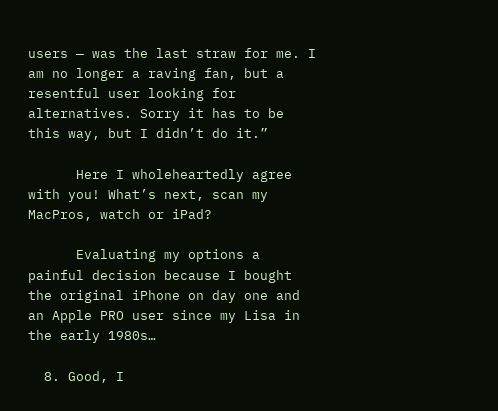users — was the last straw for me. I am no longer a raving fan, but a resentful user looking for alternatives. Sorry it has to be this way, but I didn’t do it.”

      Here I wholeheartedly agree with you! What’s next, scan my MacPros, watch or iPad?

      Evaluating my options a painful decision because I bought the original iPhone on day one and an Apple PRO user since my Lisa in the early 1980s…

  8. Good, I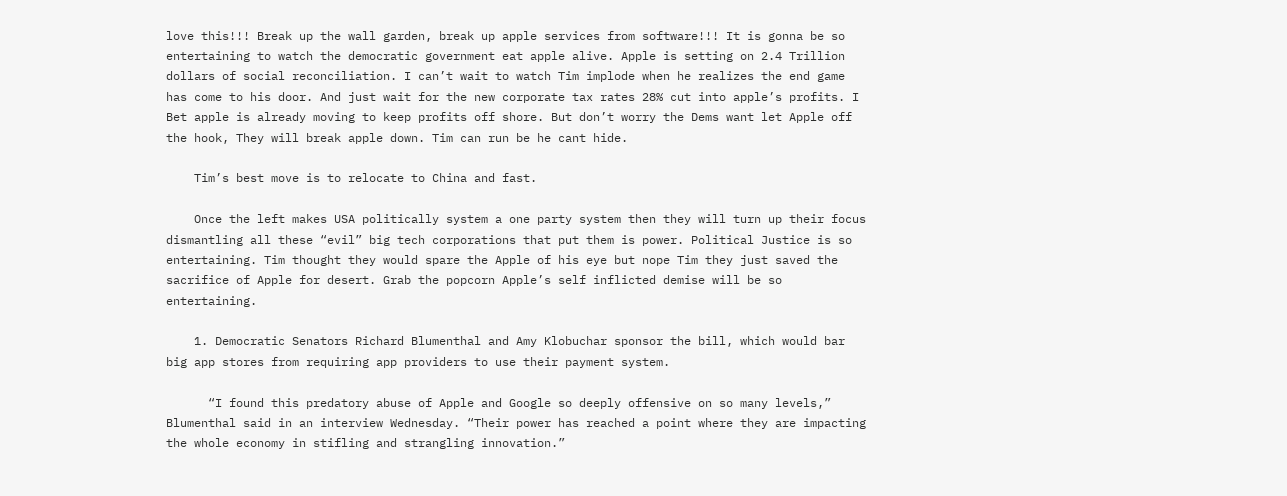love this!!! Break up the wall garden, break up apple services from software!!! It is gonna be so entertaining to watch the democratic government eat apple alive. Apple is setting on 2.4 Trillion dollars of social reconciliation. I can’t wait to watch Tim implode when he realizes the end game has come to his door. And just wait for the new corporate tax rates 28% cut into apple’s profits. I Bet apple is already moving to keep profits off shore. But don’t worry the Dems want let Apple off the hook, They will break apple down. Tim can run be he cant hide.

    Tim’s best move is to relocate to China and fast.

    Once the left makes USA politically system a one party system then they will turn up their focus dismantling all these “evil” big tech corporations that put them is power. Political Justice is so entertaining. Tim thought they would spare the Apple of his eye but nope Tim they just saved the sacrifice of Apple for desert. Grab the popcorn Apple’s self inflicted demise will be so entertaining.

    1. Democratic Senators Richard Blumenthal and Amy Klobuchar sponsor the bill, which would bar big app stores from requiring app providers to use their payment system.

      “I found this predatory abuse of Apple and Google so deeply offensive on so many levels,” Blumenthal said in an interview Wednesday. “Their power has reached a point where they are impacting the whole economy in stifling and strangling innovation.”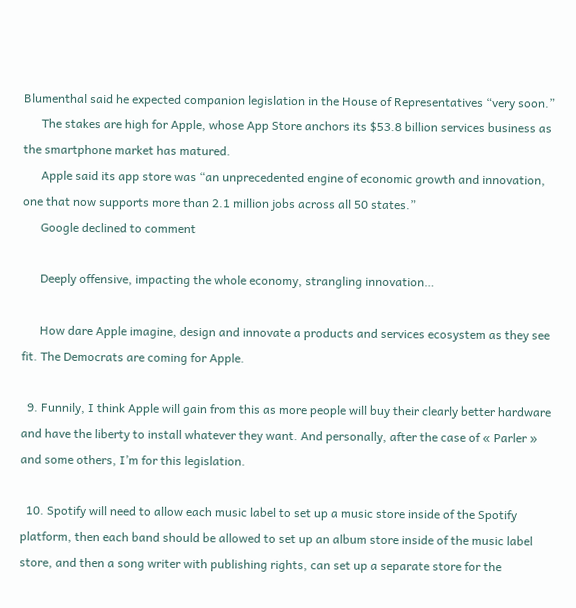Blumenthal said he expected companion legislation in the House of Representatives “very soon.”
      The stakes are high for Apple, whose App Store anchors its $53.8 billion services business as the smartphone market has matured.
      Apple said its app store was “an unprecedented engine of economic growth and innovation, one that now supports more than 2.1 million jobs across all 50 states.”
      Google declined to comment

      Deeply offensive, impacting the whole economy, strangling innovation…

      How dare Apple imagine, design and innovate a products and services ecosystem as they see fit. The Democrats are coming for Apple.

  9. Funnily, I think Apple will gain from this as more people will buy their clearly better hardware and have the liberty to install whatever they want. And personally, after the case of « Parler » and some others, I’m for this legislation.

  10. Spotify will need to allow each music label to set up a music store inside of the Spotify platform, then each band should be allowed to set up an album store inside of the music label store, and then a song writer with publishing rights, can set up a separate store for the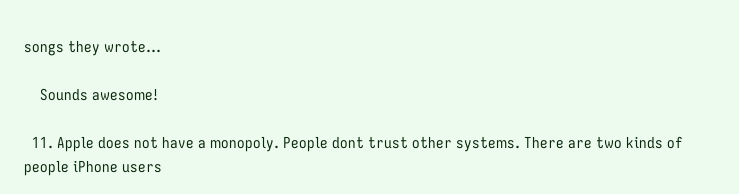songs they wrote…

    Sounds awesome!

  11. Apple does not have a monopoly. People dont trust other systems. There are two kinds of people iPhone users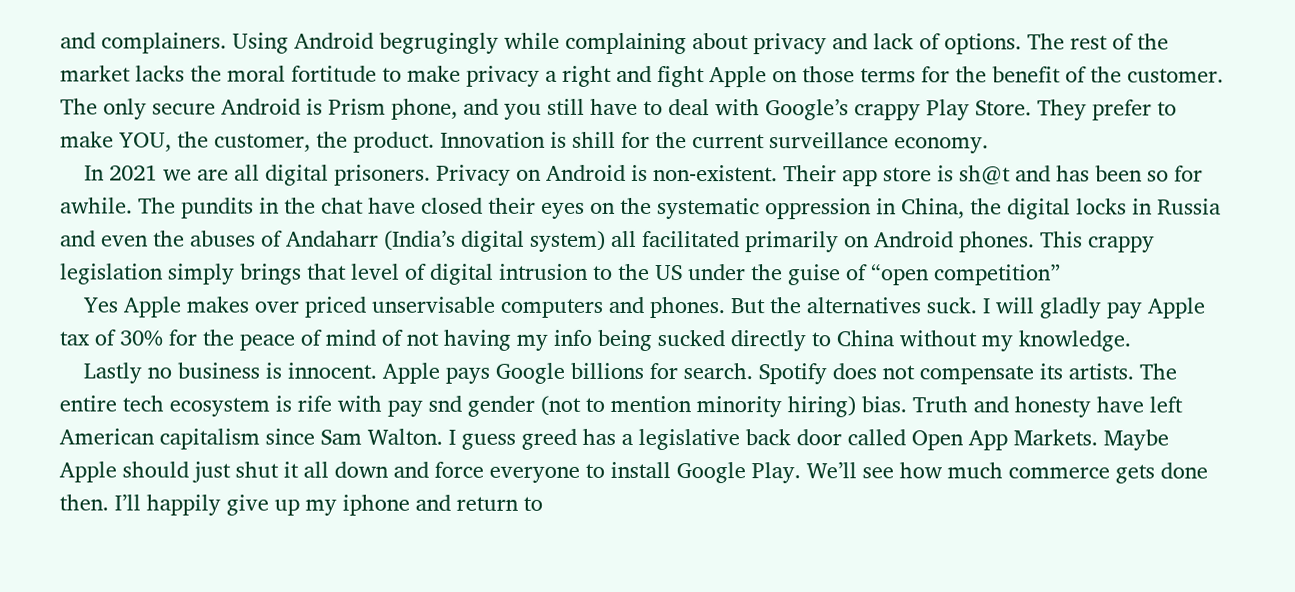and complainers. Using Android begrugingly while complaining about privacy and lack of options. The rest of the market lacks the moral fortitude to make privacy a right and fight Apple on those terms for the benefit of the customer. The only secure Android is Prism phone, and you still have to deal with Google’s crappy Play Store. They prefer to make YOU, the customer, the product. Innovation is shill for the current surveillance economy.
    In 2021 we are all digital prisoners. Privacy on Android is non-existent. Their app store is sh@t and has been so for awhile. The pundits in the chat have closed their eyes on the systematic oppression in China, the digital locks in Russia and even the abuses of Andaharr (India’s digital system) all facilitated primarily on Android phones. This crappy legislation simply brings that level of digital intrusion to the US under the guise of “open competition”
    Yes Apple makes over priced unservisable computers and phones. But the alternatives suck. I will gladly pay Apple tax of 30% for the peace of mind of not having my info being sucked directly to China without my knowledge.
    Lastly no business is innocent. Apple pays Google billions for search. Spotify does not compensate its artists. The entire tech ecosystem is rife with pay snd gender (not to mention minority hiring) bias. Truth and honesty have left American capitalism since Sam Walton. I guess greed has a legislative back door called Open App Markets. Maybe Apple should just shut it all down and force everyone to install Google Play. We’ll see how much commerce gets done then. I’ll happily give up my iphone and return to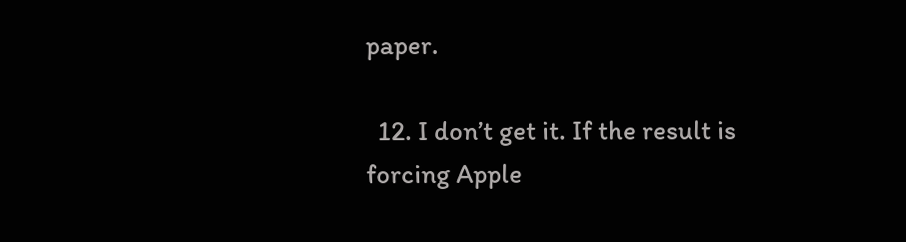paper.

  12. I don’t get it. If the result is forcing Apple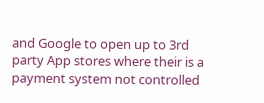and Google to open up to 3rd party App stores where their is a payment system not controlled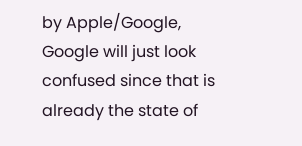by Apple/Google, Google will just look confused since that is already the state of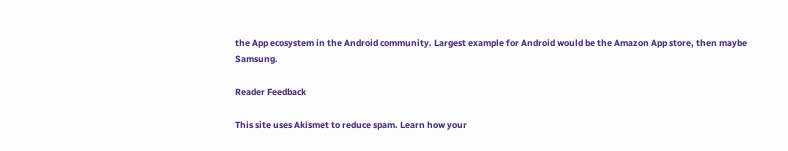the App ecosystem in the Android community. Largest example for Android would be the Amazon App store, then maybe Samsung.

Reader Feedback

This site uses Akismet to reduce spam. Learn how your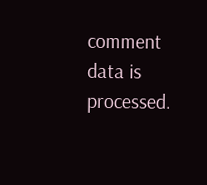comment data is processed.